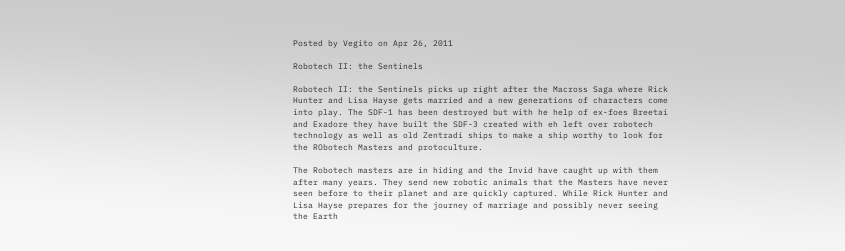Posted by Vegito on Apr 26, 2011

Robotech II: the Sentinels

Robotech II: the Sentinels picks up right after the Macross Saga where Rick Hunter and Lisa Hayse gets married and a new generations of characters come into play. The SDF-1 has been destroyed but with he help of ex-foes Breetai and Exadore they have built the SDF-3 created with eh left over robotech technology as well as old Zentradi ships to make a ship worthy to look for the RObotech Masters and protoculture.

The Robotech masters are in hiding and the Invid have caught up with them after many years. They send new robotic animals that the Masters have never seen before to their planet and are quickly captured. While Rick Hunter and Lisa Hayse prepares for the journey of marriage and possibly never seeing the Earth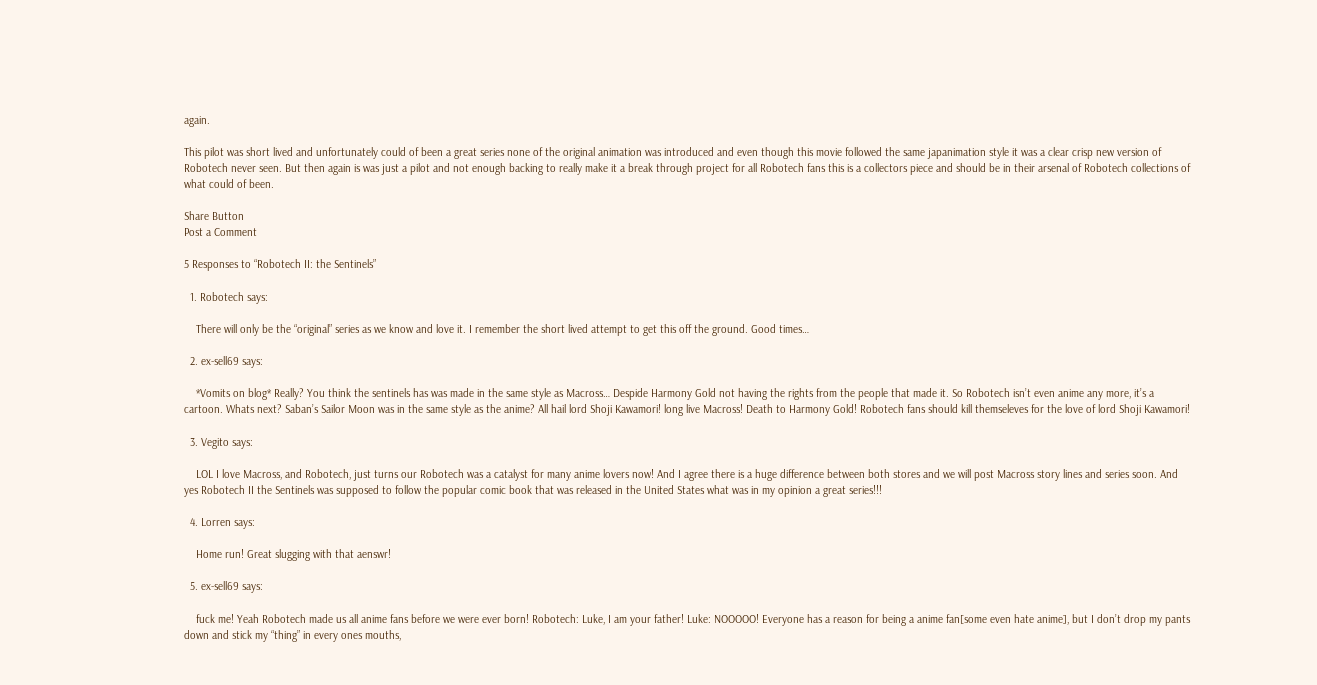again.

This pilot was short lived and unfortunately could of been a great series none of the original animation was introduced and even though this movie followed the same japanimation style it was a clear crisp new version of Robotech never seen. But then again is was just a pilot and not enough backing to really make it a break through project for all Robotech fans this is a collectors piece and should be in their arsenal of Robotech collections of what could of been.

Share Button
Post a Comment

5 Responses to “Robotech II: the Sentinels”

  1. Robotech says:

    There will only be the “original” series as we know and love it. I remember the short lived attempt to get this off the ground. Good times…

  2. ex-sell69 says:

    *Vomits on blog* Really? You think the sentinels has was made in the same style as Macross… Despide Harmony Gold not having the rights from the people that made it. So Robotech isn’t even anime any more, it’s a cartoon. Whats next? Saban’s Sailor Moon was in the same style as the anime? All hail lord Shoji Kawamori! long live Macross! Death to Harmony Gold! Robotech fans should kill themseleves for the love of lord Shoji Kawamori!

  3. Vegito says:

    LOL I love Macross, and Robotech, just turns our Robotech was a catalyst for many anime lovers now! And I agree there is a huge difference between both stores and we will post Macross story lines and series soon. And yes Robotech II the Sentinels was supposed to follow the popular comic book that was released in the United States what was in my opinion a great series!!!

  4. Lorren says:

    Home run! Great slugging with that aenswr!

  5. ex-sell69 says:

    fuck me! Yeah Robotech made us all anime fans before we were ever born! Robotech: Luke, I am your father! Luke: NOOOOO! Everyone has a reason for being a anime fan[some even hate anime], but I don’t drop my pants down and stick my “thing” in every ones mouths,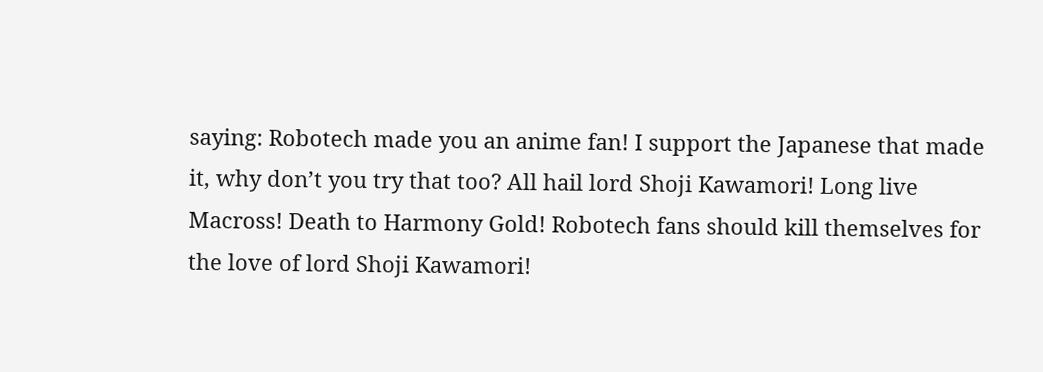saying: Robotech made you an anime fan! I support the Japanese that made it, why don’t you try that too? All hail lord Shoji Kawamori! Long live Macross! Death to Harmony Gold! Robotech fans should kill themselves for the love of lord Shoji Kawamori!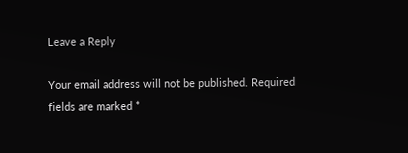Leave a Reply

Your email address will not be published. Required fields are marked *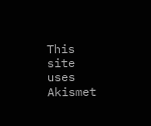This site uses Akismet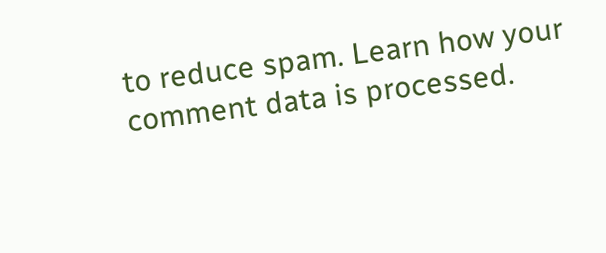to reduce spam. Learn how your comment data is processed.